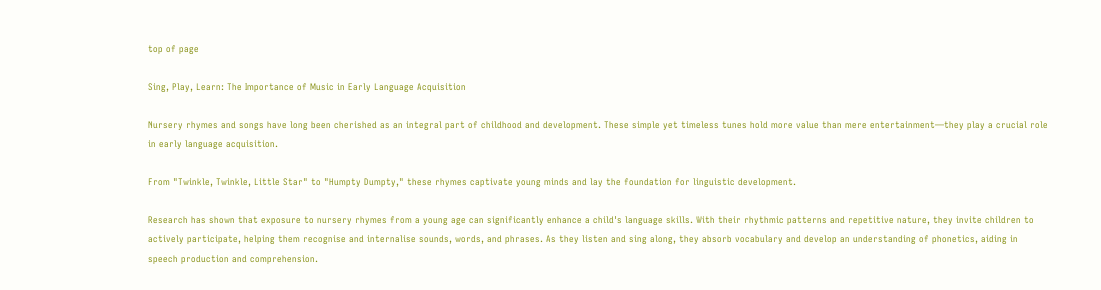top of page

Sing, Play, Learn: The Importance of Music in Early Language Acquisition

Nursery rhymes and songs have long been cherished as an integral part of childhood and development. These simple yet timeless tunes hold more value than mere entertainment—they play a crucial role in early language acquisition.

From "Twinkle, Twinkle, Little Star" to "Humpty Dumpty," these rhymes captivate young minds and lay the foundation for linguistic development.

Research has shown that exposure to nursery rhymes from a young age can significantly enhance a child's language skills. With their rhythmic patterns and repetitive nature, they invite children to actively participate, helping them recognise and internalise sounds, words, and phrases. As they listen and sing along, they absorb vocabulary and develop an understanding of phonetics, aiding in speech production and comprehension.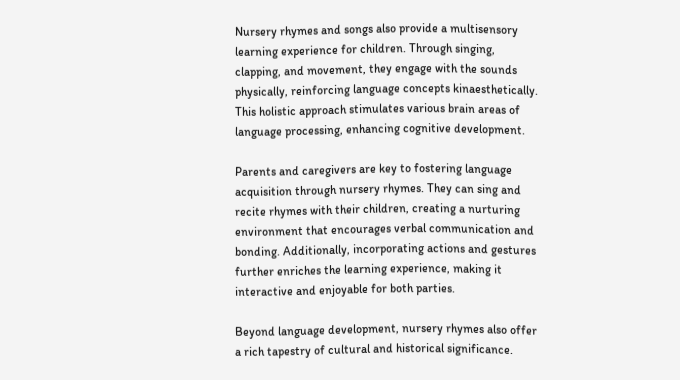Nursery rhymes and songs also provide a multisensory learning experience for children. Through singing, clapping, and movement, they engage with the sounds physically, reinforcing language concepts kinaesthetically. This holistic approach stimulates various brain areas of language processing, enhancing cognitive development.

Parents and caregivers are key to fostering language acquisition through nursery rhymes. They can sing and recite rhymes with their children, creating a nurturing environment that encourages verbal communication and bonding. Additionally, incorporating actions and gestures further enriches the learning experience, making it interactive and enjoyable for both parties.

Beyond language development, nursery rhymes also offer a rich tapestry of cultural and historical significance.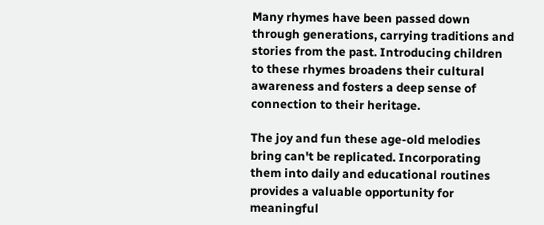Many rhymes have been passed down through generations, carrying traditions and stories from the past. Introducing children to these rhymes broadens their cultural awareness and fosters a deep sense of connection to their heritage.

The joy and fun these age-old melodies bring can't be replicated. Incorporating them into daily and educational routines provides a valuable opportunity for meaningful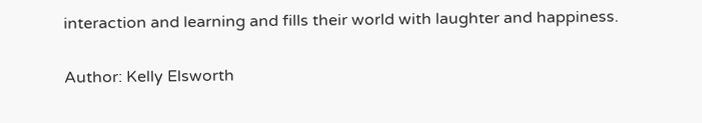interaction and learning and fills their world with laughter and happiness.

Author: Kelly Elsworth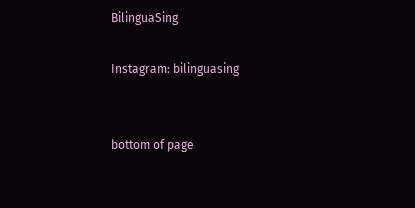BilinguaSing

Instagram: bilinguasing


bottom of page